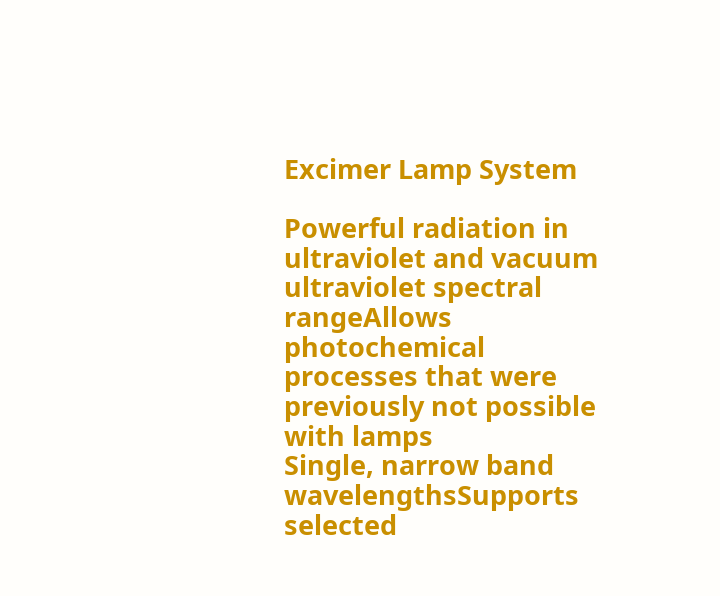Excimer Lamp System

Powerful radiation in ultraviolet and vacuum ultraviolet spectral rangeAllows photochemical processes that were previously not possible with lamps
Single, narrow band wavelengthsSupports selected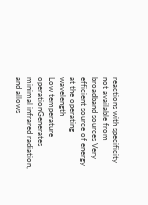reactions with specificity not available from broadband sources Very efficient source of energy at the operating wavelength
Low temperature operationGenerates minimal infrared radiation, and allows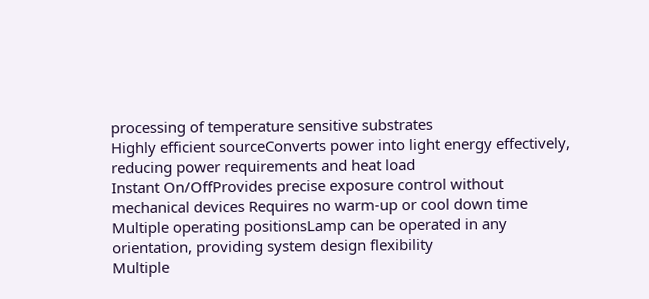processing of temperature sensitive substrates
Highly efficient sourceConverts power into light energy effectively, reducing power requirements and heat load
Instant On/OffProvides precise exposure control without mechanical devices Requires no warm-up or cool down time
Multiple operating positionsLamp can be operated in any orientation, providing system design flexibility
Multiple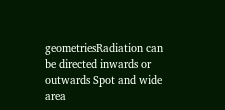geometriesRadiation can be directed inwards or outwards Spot and wide area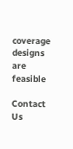coverage designs are feasible

Contact Us